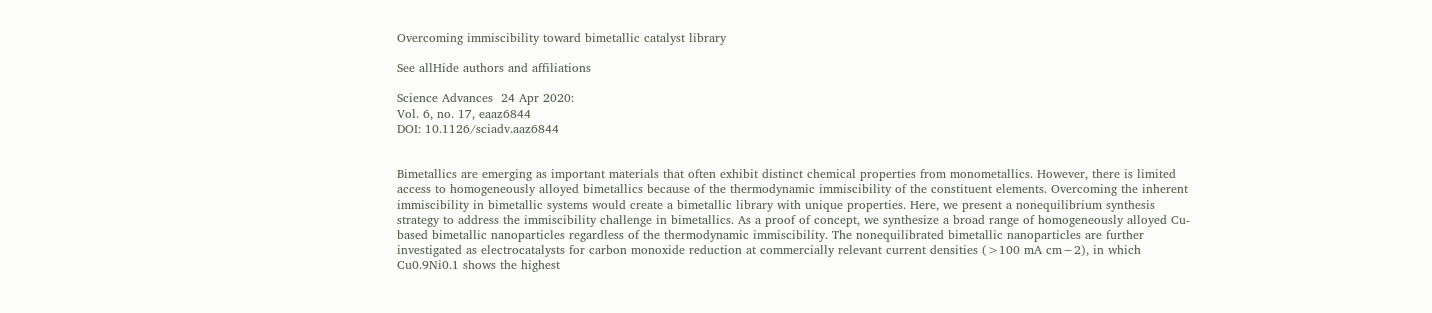Overcoming immiscibility toward bimetallic catalyst library

See allHide authors and affiliations

Science Advances  24 Apr 2020:
Vol. 6, no. 17, eaaz6844
DOI: 10.1126/sciadv.aaz6844


Bimetallics are emerging as important materials that often exhibit distinct chemical properties from monometallics. However, there is limited access to homogeneously alloyed bimetallics because of the thermodynamic immiscibility of the constituent elements. Overcoming the inherent immiscibility in bimetallic systems would create a bimetallic library with unique properties. Here, we present a nonequilibrium synthesis strategy to address the immiscibility challenge in bimetallics. As a proof of concept, we synthesize a broad range of homogeneously alloyed Cu-based bimetallic nanoparticles regardless of the thermodynamic immiscibility. The nonequilibrated bimetallic nanoparticles are further investigated as electrocatalysts for carbon monoxide reduction at commercially relevant current densities (>100 mA cm−2), in which Cu0.9Ni0.1 shows the highest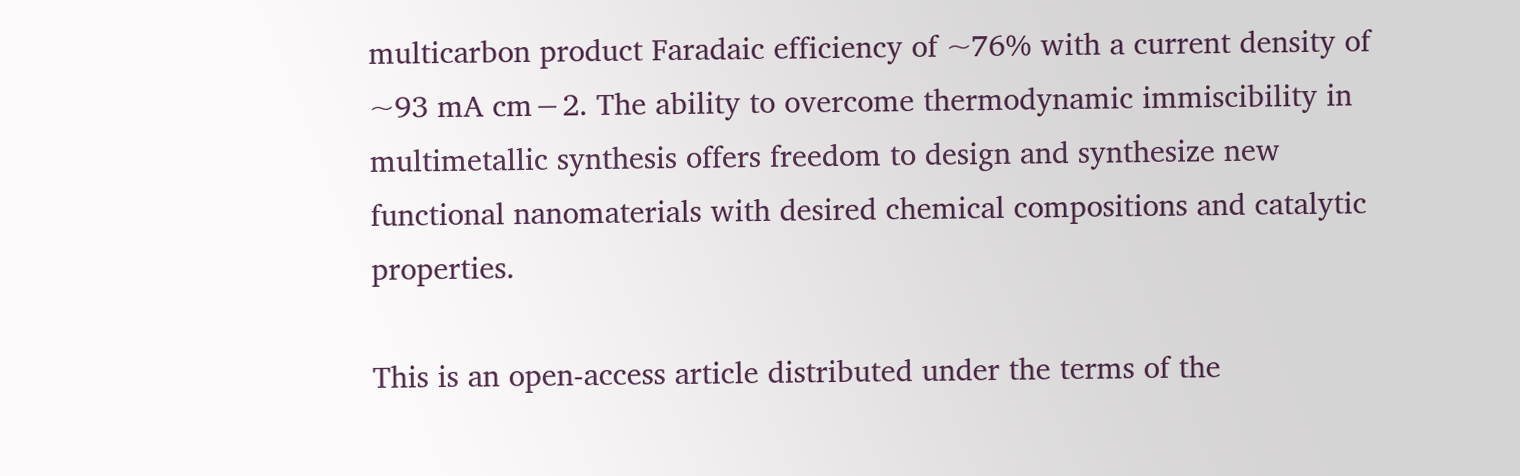multicarbon product Faradaic efficiency of ~76% with a current density of ~93 mA cm−2. The ability to overcome thermodynamic immiscibility in multimetallic synthesis offers freedom to design and synthesize new functional nanomaterials with desired chemical compositions and catalytic properties.

This is an open-access article distributed under the terms of the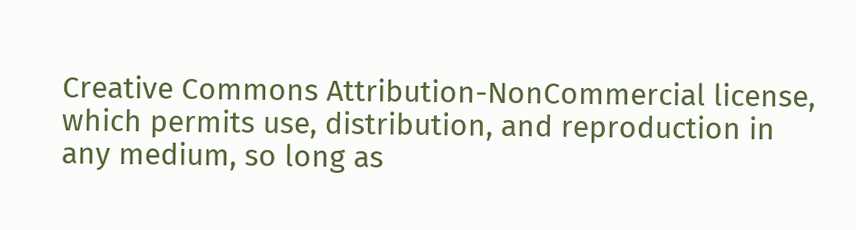Creative Commons Attribution-NonCommercial license, which permits use, distribution, and reproduction in any medium, so long as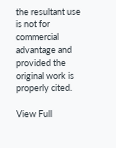the resultant use is not for commercial advantage and provided the original work is properly cited.

View Full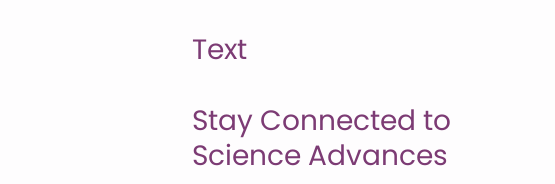Text

Stay Connected to Science Advances